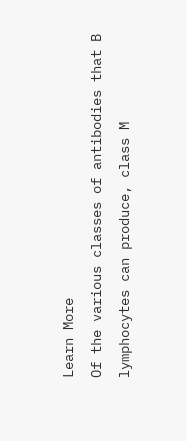Learn More
Of the various classes of antibodies that B lymphocytes can produce, class M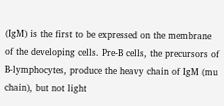(IgM) is the first to be expressed on the membrane of the developing cells. Pre-B cells, the precursors of B-lymphocytes, produce the heavy chain of IgM (mu chain), but not light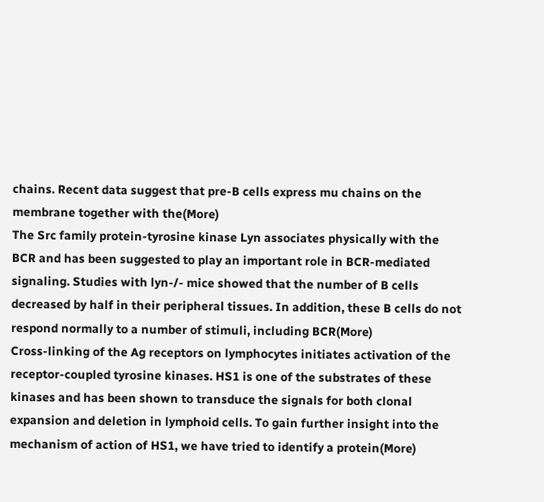chains. Recent data suggest that pre-B cells express mu chains on the membrane together with the(More)
The Src family protein-tyrosine kinase Lyn associates physically with the BCR and has been suggested to play an important role in BCR-mediated signaling. Studies with lyn-/- mice showed that the number of B cells decreased by half in their peripheral tissues. In addition, these B cells do not respond normally to a number of stimuli, including BCR(More)
Cross-linking of the Ag receptors on lymphocytes initiates activation of the receptor-coupled tyrosine kinases. HS1 is one of the substrates of these kinases and has been shown to transduce the signals for both clonal expansion and deletion in lymphoid cells. To gain further insight into the mechanism of action of HS1, we have tried to identify a protein(More)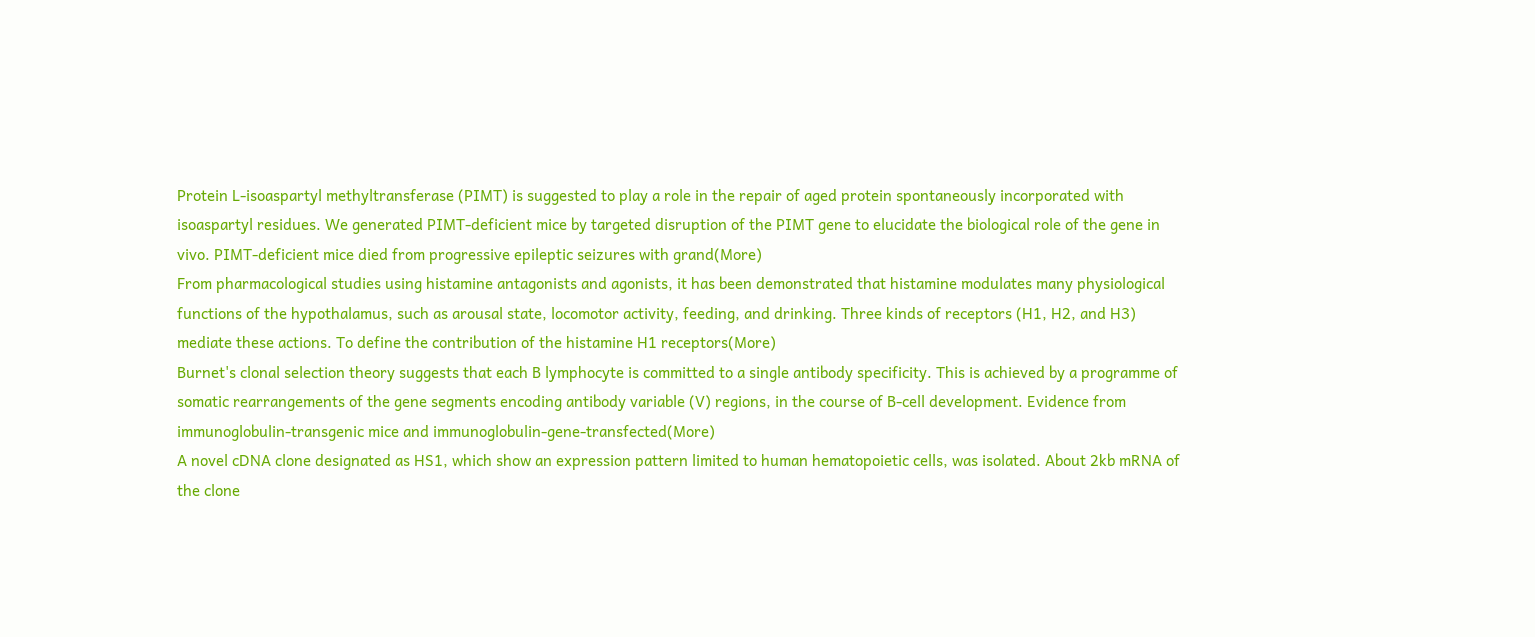Protein L-isoaspartyl methyltransferase (PIMT) is suggested to play a role in the repair of aged protein spontaneously incorporated with isoaspartyl residues. We generated PIMT-deficient mice by targeted disruption of the PIMT gene to elucidate the biological role of the gene in vivo. PIMT-deficient mice died from progressive epileptic seizures with grand(More)
From pharmacological studies using histamine antagonists and agonists, it has been demonstrated that histamine modulates many physiological functions of the hypothalamus, such as arousal state, locomotor activity, feeding, and drinking. Three kinds of receptors (H1, H2, and H3) mediate these actions. To define the contribution of the histamine H1 receptors(More)
Burnet's clonal selection theory suggests that each B lymphocyte is committed to a single antibody specificity. This is achieved by a programme of somatic rearrangements of the gene segments encoding antibody variable (V) regions, in the course of B-cell development. Evidence from immunoglobulin-transgenic mice and immunoglobulin-gene-transfected(More)
A novel cDNA clone designated as HS1, which show an expression pattern limited to human hematopoietic cells, was isolated. About 2kb mRNA of the clone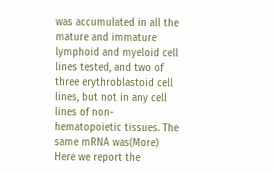was accumulated in all the mature and immature lymphoid and myeloid cell lines tested, and two of three erythroblastoid cell lines, but not in any cell lines of non-hematopoietic tissues. The same mRNA was(More)
Here we report the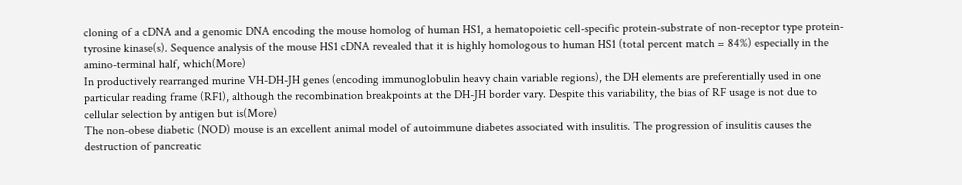cloning of a cDNA and a genomic DNA encoding the mouse homolog of human HS1, a hematopoietic cell-specific protein-substrate of non-receptor type protein-tyrosine kinase(s). Sequence analysis of the mouse HS1 cDNA revealed that it is highly homologous to human HS1 (total percent match = 84%) especially in the amino-terminal half, which(More)
In productively rearranged murine VH-DH-JH genes (encoding immunoglobulin heavy chain variable regions), the DH elements are preferentially used in one particular reading frame (RF1), although the recombination breakpoints at the DH-JH border vary. Despite this variability, the bias of RF usage is not due to cellular selection by antigen but is(More)
The non-obese diabetic (NOD) mouse is an excellent animal model of autoimmune diabetes associated with insulitis. The progression of insulitis causes the destruction of pancreatic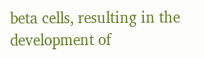beta cells, resulting in the development of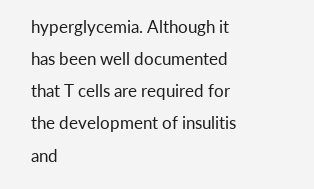hyperglycemia. Although it has been well documented that T cells are required for the development of insulitis and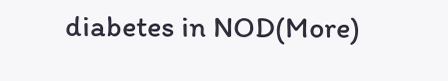diabetes in NOD(More)